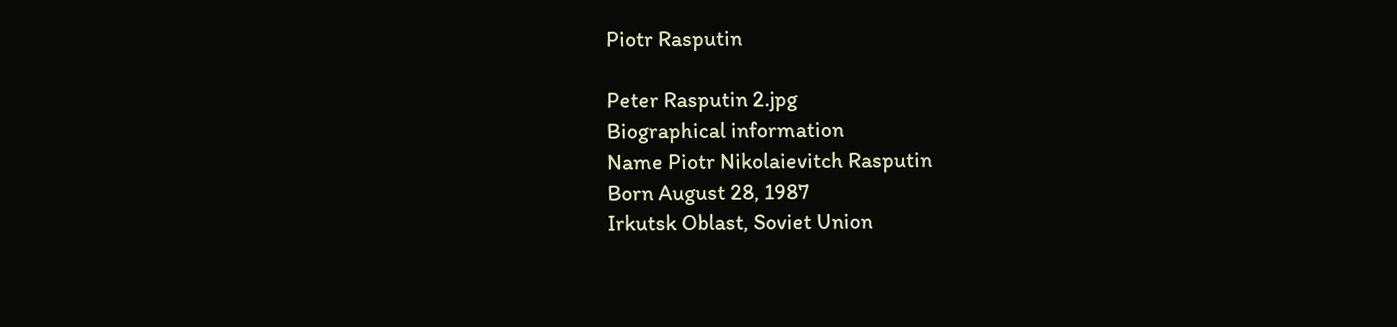Piotr Rasputin

Peter Rasputin 2.jpg
Biographical information
Name Piotr Nikolaievitch Rasputin
Born August 28, 1987
Irkutsk Oblast, Soviet Union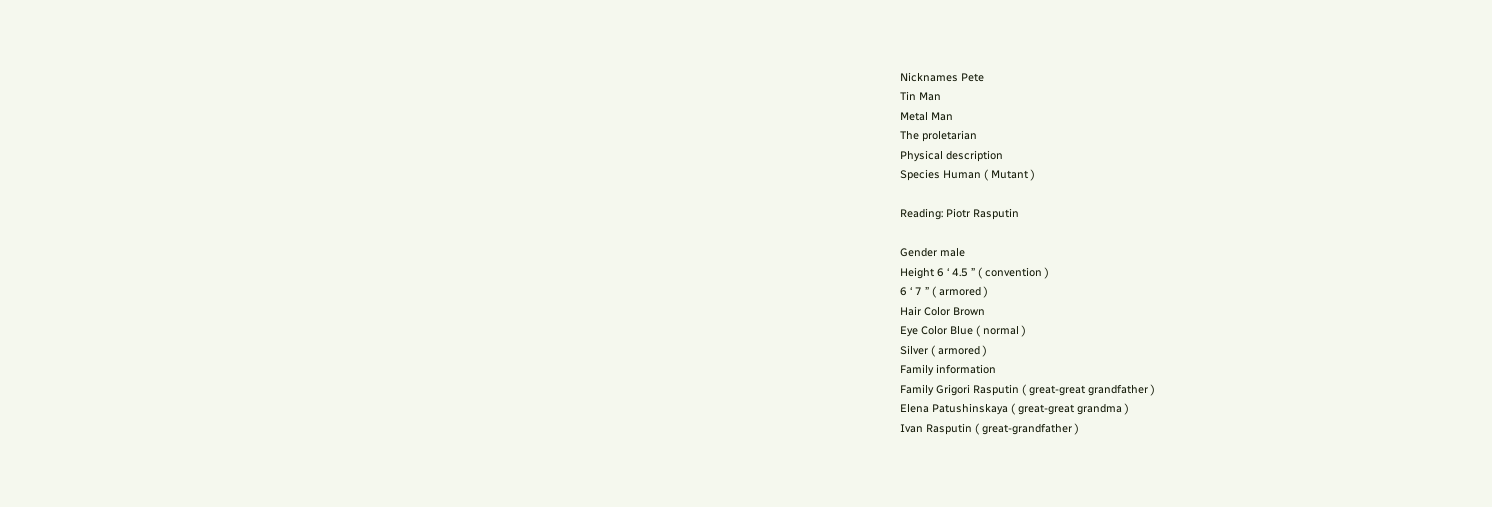Nicknames Pete
Tin Man
Metal Man
The proletarian
Physical description
Species Human ( Mutant )

Reading: Piotr Rasputin

Gender male
Height 6 ‘ 4.5 ” ( convention )
6 ‘ 7 ” ( armored )
Hair Color Brown
Eye Color Blue ( normal )
Silver ( armored )
Family information
Family Grigori Rasputin ( great-great grandfather )
Elena Patushinskaya ( great-great grandma )
Ivan Rasputin ( great-grandfather )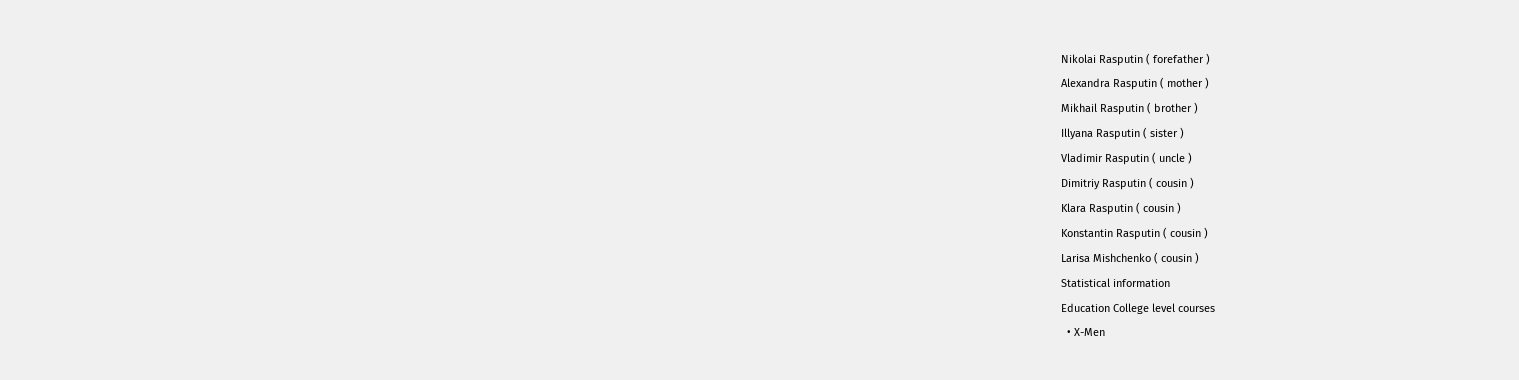Nikolai Rasputin ( forefather )
Alexandra Rasputin ( mother )
Mikhail Rasputin ( brother )
Illyana Rasputin ( sister )
Vladimir Rasputin ( uncle )
Dimitriy Rasputin ( cousin )
Klara Rasputin ( cousin )
Konstantin Rasputin ( cousin )
Larisa Mishchenko ( cousin )
Statistical information
Education College level courses
  • X-Men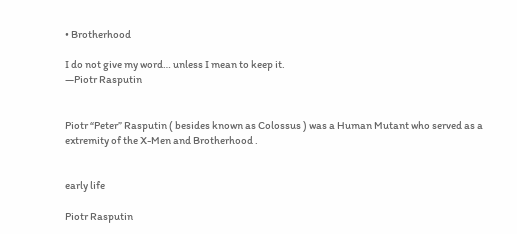• Brotherhood

I do not give my word… unless I mean to keep it.
―Piotr Rasputin


Piotr “Peter” Rasputin ( besides known as Colossus ) was a Human Mutant who served as a extremity of the X-Men and Brotherhood .


early life

Piotr Rasputin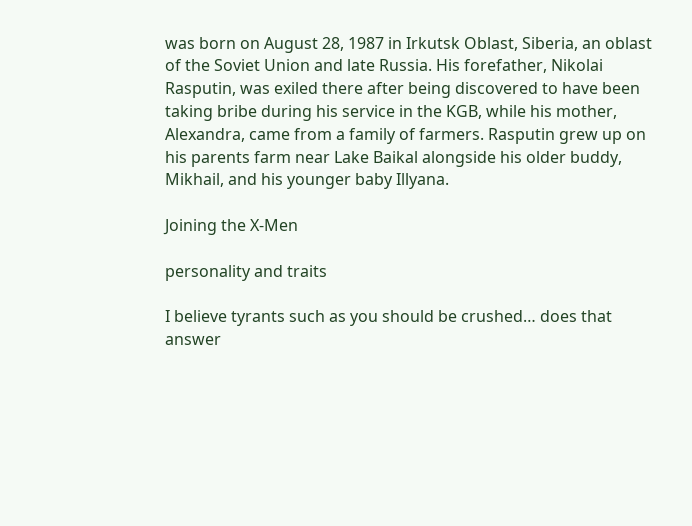was born on August 28, 1987 in Irkutsk Oblast, Siberia, an oblast of the Soviet Union and late Russia. His forefather, Nikolai Rasputin, was exiled there after being discovered to have been taking bribe during his service in the KGB, while his mother, Alexandra, came from a family of farmers. Rasputin grew up on his parents farm near Lake Baikal alongside his older buddy, Mikhail, and his younger baby Illyana.

Joining the X-Men

personality and traits

I believe tyrants such as you should be crushed… does that answer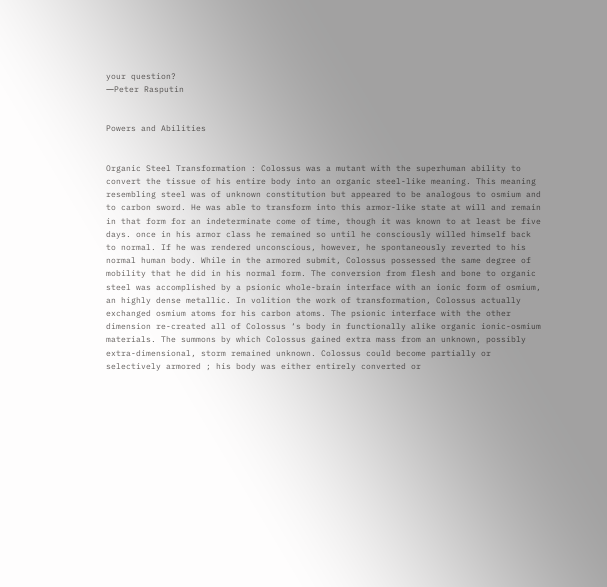your question?
―Peter Rasputin


Powers and Abilities


Organic Steel Transformation : Colossus was a mutant with the superhuman ability to convert the tissue of his entire body into an organic steel-like meaning. This meaning resembling steel was of unknown constitution but appeared to be analogous to osmium and to carbon sword. He was able to transform into this armor-like state at will and remain in that form for an indeterminate come of time, though it was known to at least be five days. once in his armor class he remained so until he consciously willed himself back to normal. If he was rendered unconscious, however, he spontaneously reverted to his normal human body. While in the armored submit, Colossus possessed the same degree of mobility that he did in his normal form. The conversion from flesh and bone to organic steel was accomplished by a psionic whole-brain interface with an ionic form of osmium, an highly dense metallic. In volition the work of transformation, Colossus actually exchanged osmium atoms for his carbon atoms. The psionic interface with the other dimension re-created all of Colossus ‘s body in functionally alike organic ionic-osmium materials. The summons by which Colossus gained extra mass from an unknown, possibly extra-dimensional, storm remained unknown. Colossus could become partially or selectively armored ; his body was either entirely converted or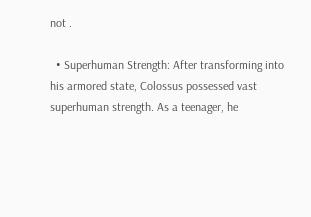not .

  • Superhuman Strength: After transforming into his armored state, Colossus possessed vast superhuman strength. As a teenager, he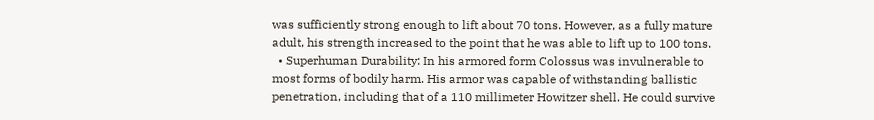was sufficiently strong enough to lift about 70 tons. However, as a fully mature adult, his strength increased to the point that he was able to lift up to 100 tons.
  • Superhuman Durability: In his armored form Colossus was invulnerable to most forms of bodily harm. His armor was capable of withstanding ballistic penetration, including that of a 110 millimeter Howitzer shell. He could survive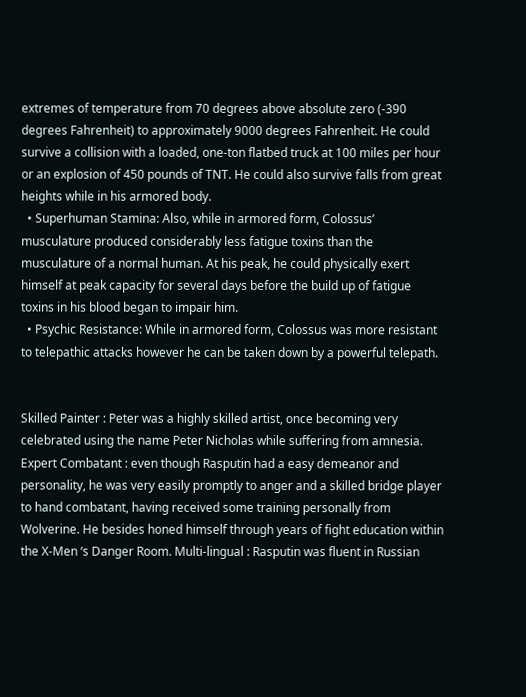extremes of temperature from 70 degrees above absolute zero (-390 degrees Fahrenheit) to approximately 9000 degrees Fahrenheit. He could survive a collision with a loaded, one-ton flatbed truck at 100 miles per hour or an explosion of 450 pounds of TNT. He could also survive falls from great heights while in his armored body.
  • Superhuman Stamina: Also, while in armored form, Colossus’ musculature produced considerably less fatigue toxins than the musculature of a normal human. At his peak, he could physically exert himself at peak capacity for several days before the build up of fatigue toxins in his blood began to impair him.
  • Psychic Resistance: While in armored form, Colossus was more resistant to telepathic attacks however he can be taken down by a powerful telepath.


Skilled Painter : Peter was a highly skilled artist, once becoming very celebrated using the name Peter Nicholas while suffering from amnesia. Expert Combatant : even though Rasputin had a easy demeanor and personality, he was very easily promptly to anger and a skilled bridge player to hand combatant, having received some training personally from Wolverine. He besides honed himself through years of fight education within the X-Men ‘s Danger Room. Multi-lingual : Rasputin was fluent in Russian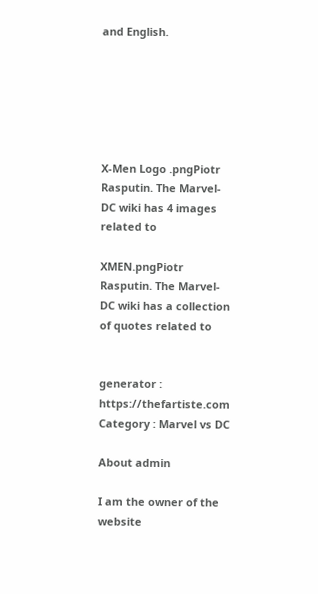and English.






X-Men Logo .pngPiotr Rasputin. The Marvel-DC wiki has 4 images related to

XMEN.pngPiotr Rasputin. The Marvel-DC wiki has a collection of quotes related to


generator : https://thefartiste.com
Category : Marvel vs DC

About admin

I am the owner of the website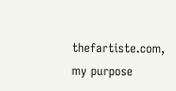thefartiste.com, my purpose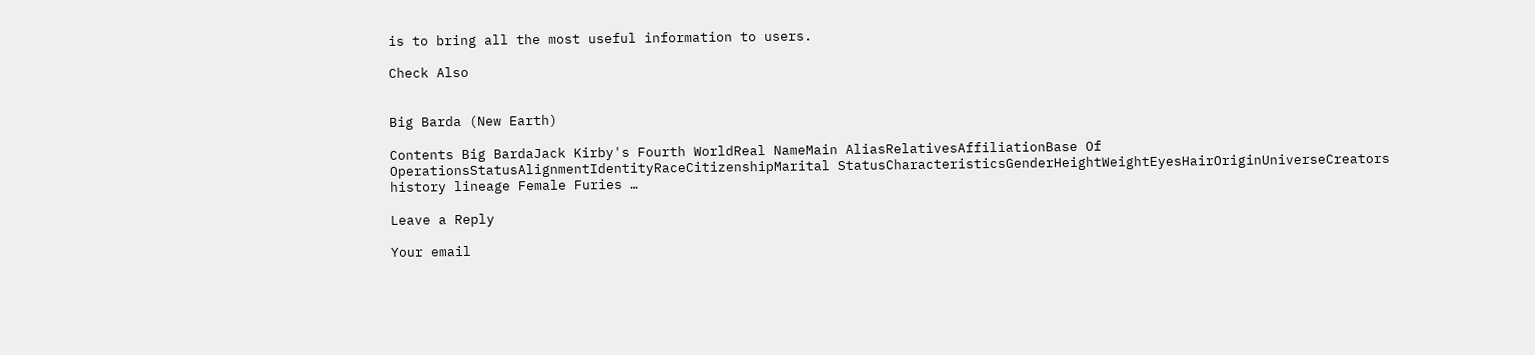is to bring all the most useful information to users.

Check Also


Big Barda (New Earth)

Contents Big BardaJack Kirby's Fourth WorldReal NameMain AliasRelativesAffiliationBase Of OperationsStatusAlignmentIdentityRaceCitizenshipMarital StatusCharacteristicsGenderHeightWeightEyesHairOriginUniverseCreators history lineage Female Furies …

Leave a Reply

Your email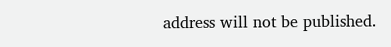address will not be published.